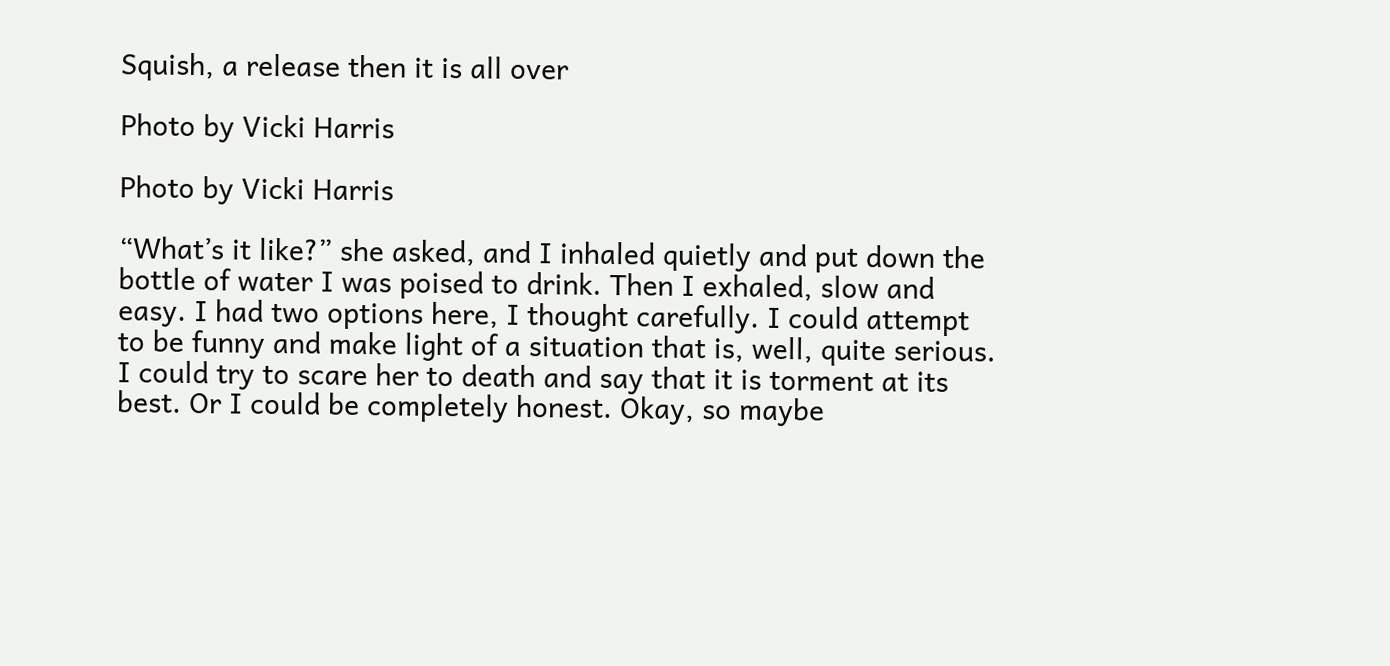Squish, a release then it is all over

Photo by Vicki Harris

Photo by Vicki Harris

“What’s it like?” she asked, and I inhaled quietly and put down the bottle of water I was poised to drink. Then I exhaled, slow and easy. I had two options here, I thought carefully. I could attempt to be funny and make light of a situation that is, well, quite serious. I could try to scare her to death and say that it is torment at its best. Or I could be completely honest. Okay, so maybe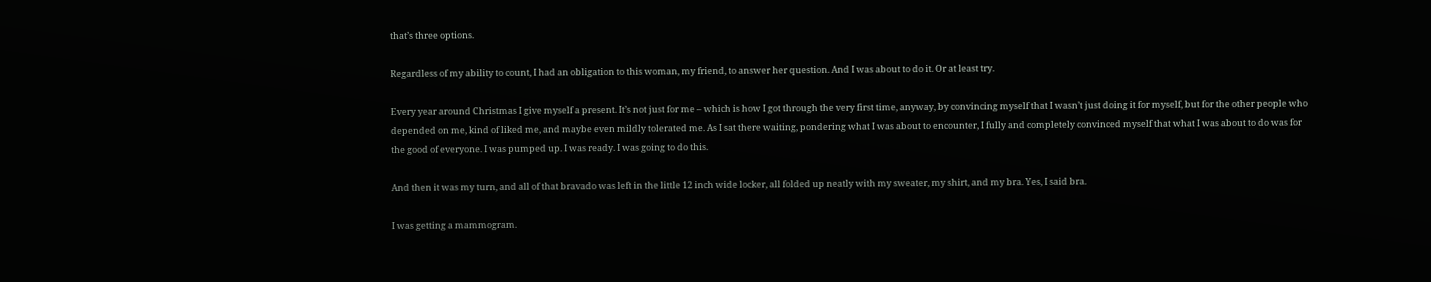that’s three options.

Regardless of my ability to count, I had an obligation to this woman, my friend, to answer her question. And I was about to do it. Or at least try.

Every year around Christmas I give myself a present. It’s not just for me – which is how I got through the very first time, anyway, by convincing myself that I wasn’t just doing it for myself, but for the other people who depended on me, kind of liked me, and maybe even mildly tolerated me. As I sat there waiting, pondering what I was about to encounter, I fully and completely convinced myself that what I was about to do was for the good of everyone. I was pumped up. I was ready. I was going to do this.

And then it was my turn, and all of that bravado was left in the little 12 inch wide locker, all folded up neatly with my sweater, my shirt, and my bra. Yes, I said bra.

I was getting a mammogram.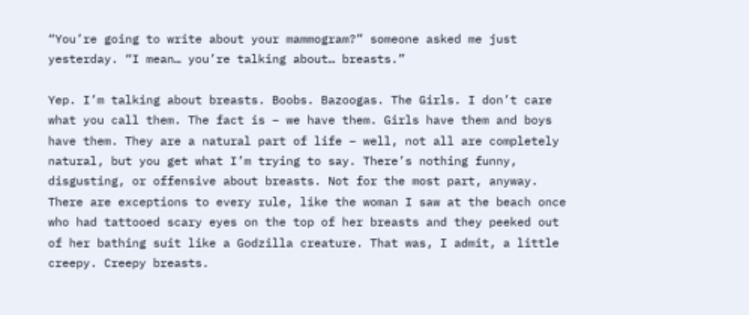“You’re going to write about your mammogram?” someone asked me just yesterday. “I mean… you’re talking about… breasts.”

Yep. I’m talking about breasts. Boobs. Bazoogas. The Girls. I don’t care what you call them. The fact is – we have them. Girls have them and boys have them. They are a natural part of life – well, not all are completely natural, but you get what I’m trying to say. There’s nothing funny, disgusting, or offensive about breasts. Not for the most part, anyway. There are exceptions to every rule, like the woman I saw at the beach once who had tattooed scary eyes on the top of her breasts and they peeked out of her bathing suit like a Godzilla creature. That was, I admit, a little creepy. Creepy breasts.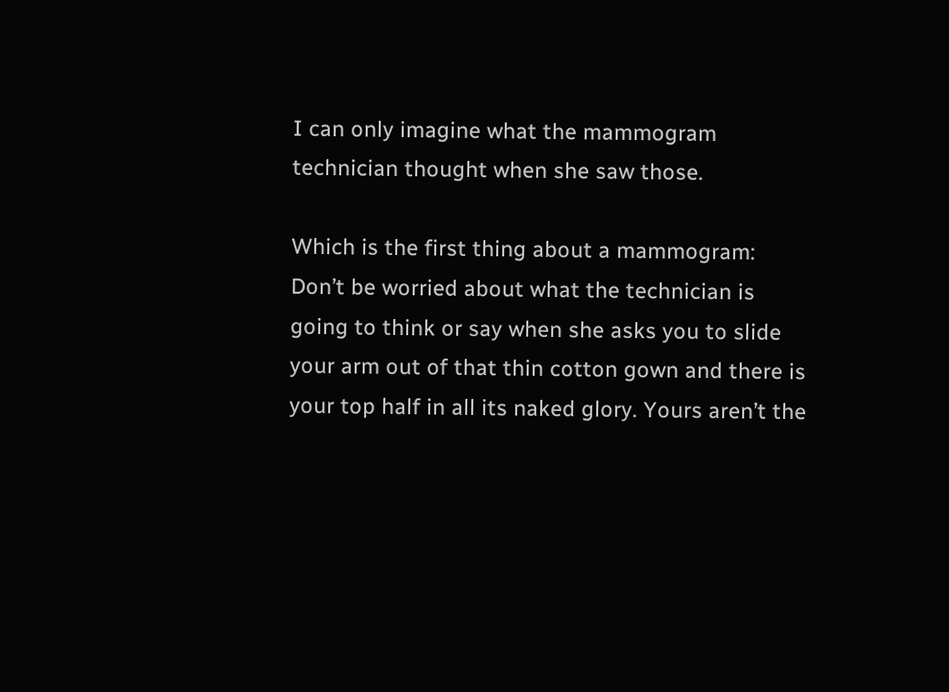I can only imagine what the mammogram technician thought when she saw those.

Which is the first thing about a mammogram: Don’t be worried about what the technician is going to think or say when she asks you to slide your arm out of that thin cotton gown and there is your top half in all its naked glory. Yours aren’t the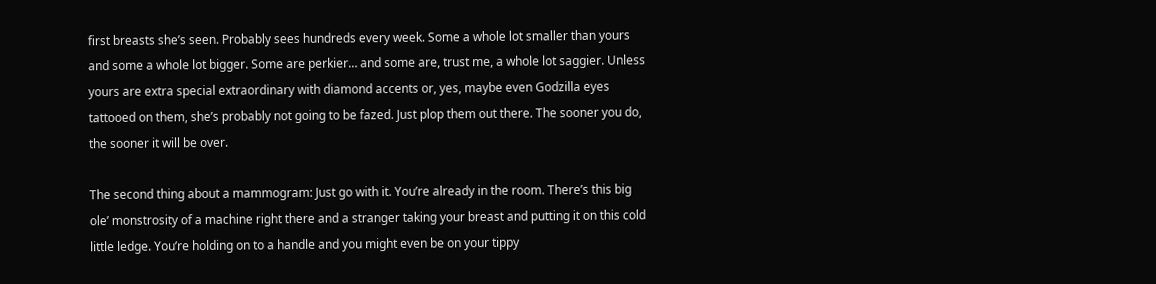first breasts she’s seen. Probably sees hundreds every week. Some a whole lot smaller than yours and some a whole lot bigger. Some are perkier… and some are, trust me, a whole lot saggier. Unless yours are extra special extraordinary with diamond accents or, yes, maybe even Godzilla eyes tattooed on them, she’s probably not going to be fazed. Just plop them out there. The sooner you do, the sooner it will be over.

The second thing about a mammogram: Just go with it. You’re already in the room. There’s this big ole’ monstrosity of a machine right there and a stranger taking your breast and putting it on this cold little ledge. You’re holding on to a handle and you might even be on your tippy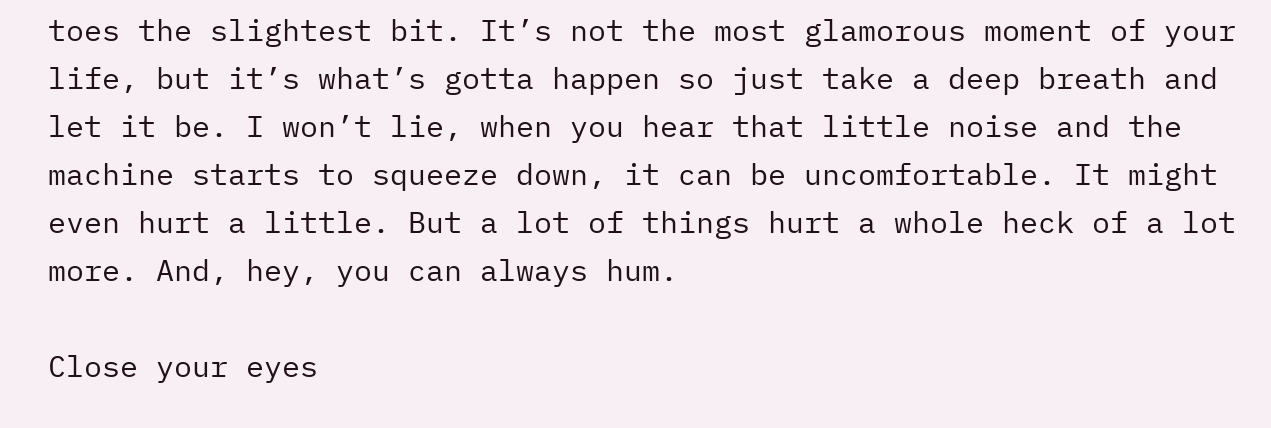toes the slightest bit. It’s not the most glamorous moment of your life, but it’s what’s gotta happen so just take a deep breath and let it be. I won’t lie, when you hear that little noise and the machine starts to squeeze down, it can be uncomfortable. It might even hurt a little. But a lot of things hurt a whole heck of a lot more. And, hey, you can always hum.

Close your eyes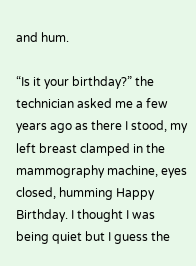and hum.

“Is it your birthday?” the technician asked me a few years ago as there I stood, my left breast clamped in the mammography machine, eyes closed, humming Happy Birthday. I thought I was being quiet but I guess the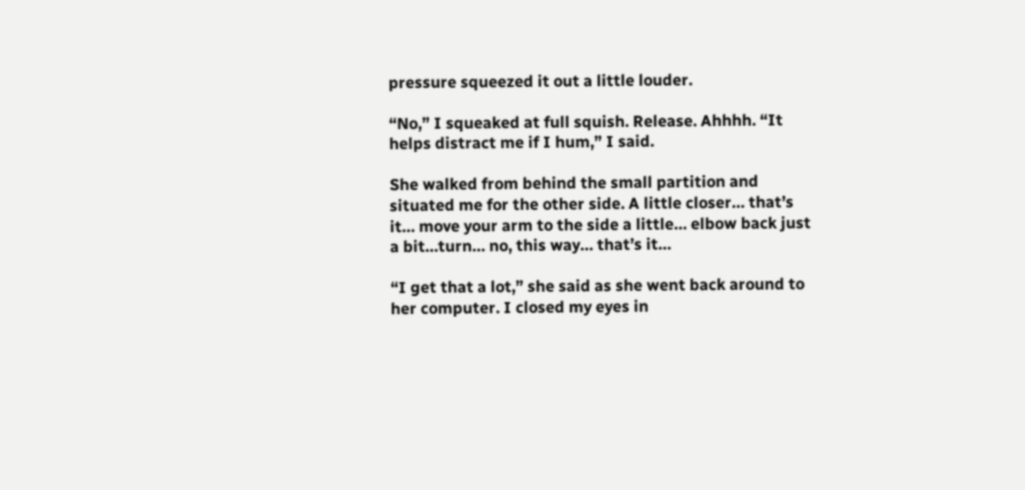pressure squeezed it out a little louder.

“No,” I squeaked at full squish. Release. Ahhhh. “It helps distract me if I hum,” I said.

She walked from behind the small partition and situated me for the other side. A little closer… that’s it… move your arm to the side a little… elbow back just a bit…turn… no, this way… that’s it…

“I get that a lot,” she said as she went back around to her computer. I closed my eyes in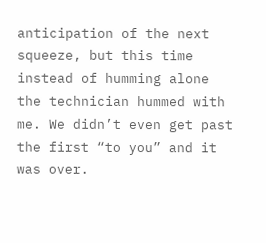anticipation of the next squeeze, but this time instead of humming alone the technician hummed with me. We didn’t even get past the first “to you” and it was over.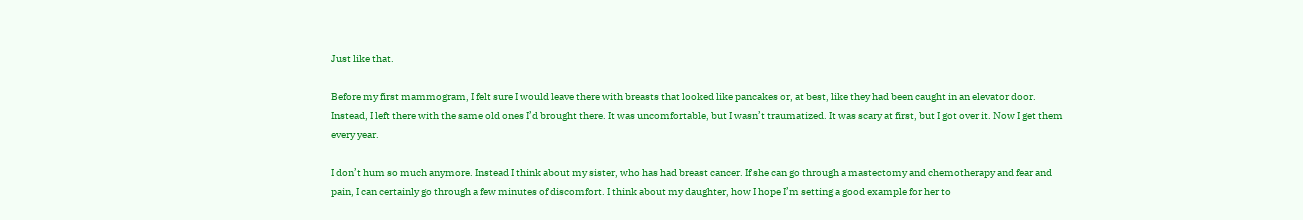Just like that.

Before my first mammogram, I felt sure I would leave there with breasts that looked like pancakes or, at best, like they had been caught in an elevator door. Instead, I left there with the same old ones I’d brought there. It was uncomfortable, but I wasn’t traumatized. It was scary at first, but I got over it. Now I get them every year.

I don’t hum so much anymore. Instead I think about my sister, who has had breast cancer. If she can go through a mastectomy and chemotherapy and fear and pain, I can certainly go through a few minutes of discomfort. I think about my daughter, how I hope I’m setting a good example for her to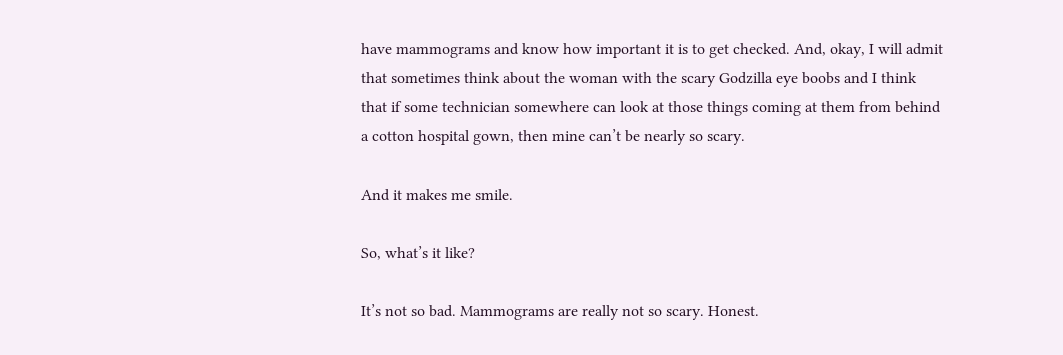have mammograms and know how important it is to get checked. And, okay, I will admit that sometimes think about the woman with the scary Godzilla eye boobs and I think that if some technician somewhere can look at those things coming at them from behind a cotton hospital gown, then mine can’t be nearly so scary.

And it makes me smile.

So, what’s it like?

It’s not so bad. Mammograms are really not so scary. Honest.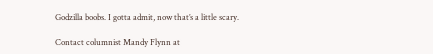Godzilla boobs. I gotta admit, now that’s a little scary.

Contact columnist Mandy Flynn at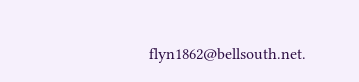flyn1862@bellsouth.net.